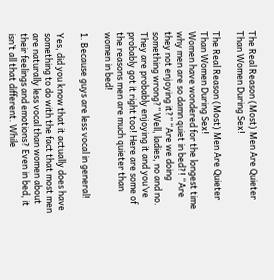The Real Reason (Most) Men Are Quieter Than Women During Sex!

The Real Reason (Most) Men Are Quieter Than Women During Sex!
Women have wondered for the longest time why men are so damn quiet in bed?! “Are they not enjoying it?” “Are we doing something wrong?” Well, ladies, no and no. They are probably enjoying it and you’ve probably got it right too! Here are some of the reasons men are much quieter than women in bed!

1. Because guys are less vocal in general!

Yes, did you know that it actually does have something to do with the fact that most men are naturally less vocal than women about their feelings and emotions? Even in bed, it isn’t all that different. While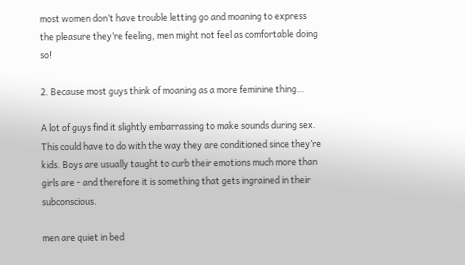most women don’t have trouble letting go and moaning to express the pleasure they’re feeling, men might not feel as comfortable doing so!

2. Because most guys think of moaning as a more feminine thing…

A lot of guys find it slightly embarrassing to make sounds during sex. This could have to do with the way they are conditioned since they’re kids. Boys are usually taught to curb their emotions much more than girls are - and therefore it is something that gets ingrained in their subconscious.

men are quiet in bed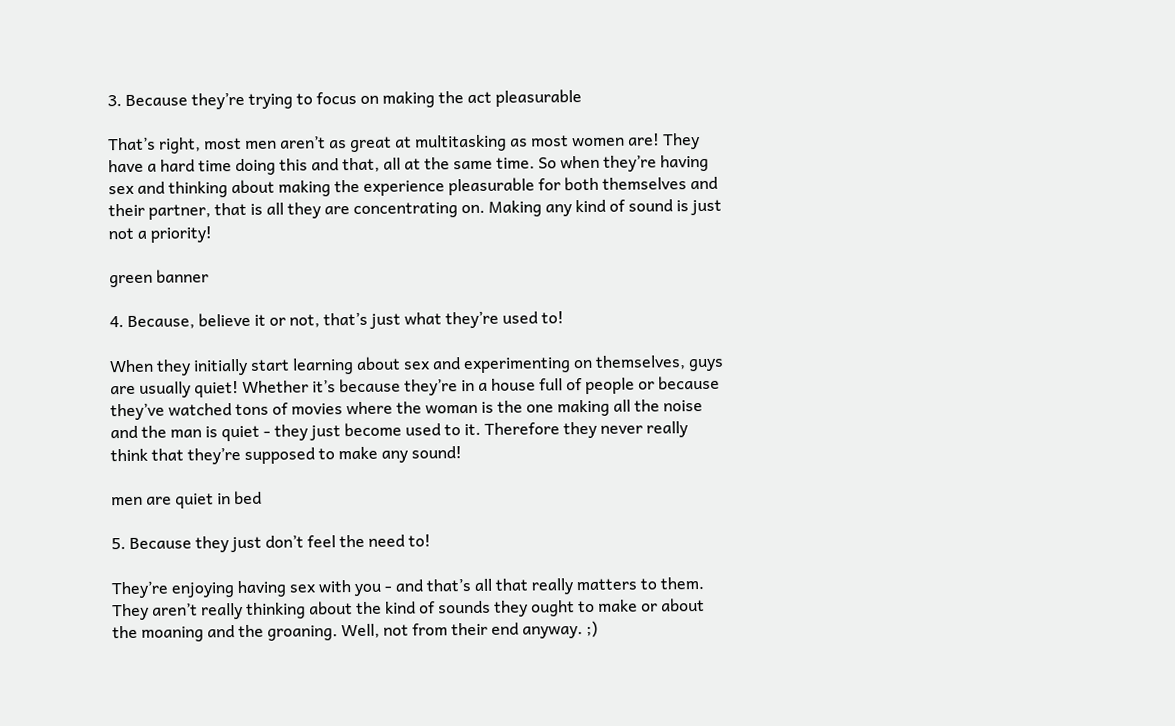3. Because they’re trying to focus on making the act pleasurable

That’s right, most men aren’t as great at multitasking as most women are! They have a hard time doing this and that, all at the same time. So when they’re having sex and thinking about making the experience pleasurable for both themselves and their partner, that is all they are concentrating on. Making any kind of sound is just not a priority!

green banner

4. Because, believe it or not, that’s just what they’re used to!

When they initially start learning about sex and experimenting on themselves, guys are usually quiet! Whether it’s because they’re in a house full of people or because they’ve watched tons of movies where the woman is the one making all the noise and the man is quiet - they just become used to it. Therefore they never really think that they’re supposed to make any sound!

men are quiet in bed

5. Because they just don’t feel the need to!

They’re enjoying having sex with you - and that’s all that really matters to them. They aren’t really thinking about the kind of sounds they ought to make or about the moaning and the groaning. Well, not from their end anyway. ;)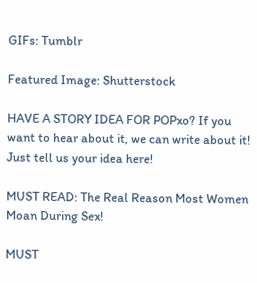GIFs: Tumblr

Featured Image: Shutterstock

HAVE A STORY IDEA FOR POPxo? If you want to hear about it, we can write about it! Just tell us your idea here!

MUST READ: The Real Reason Most Women Moan During Sex!

MUST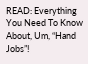READ: Everything You Need To Know About, Um, “Hand Jobs”!